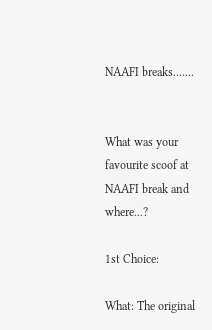NAAFI breaks.......


What was your favourite scoof at NAAFI break and where...?

1st Choice:

What: The original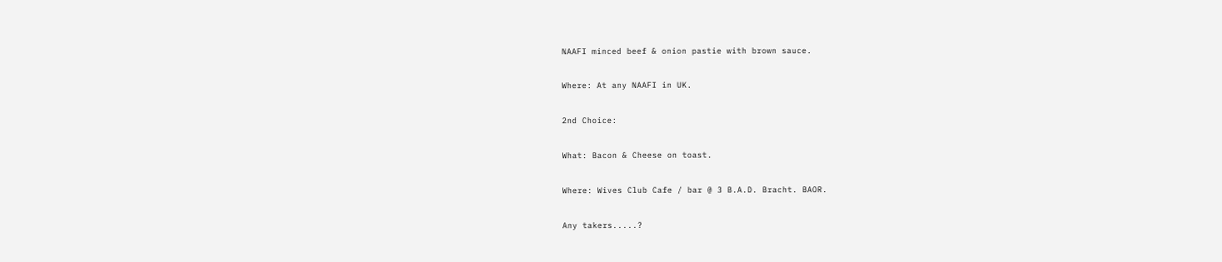NAAFI minced beef & onion pastie with brown sauce.

Where: At any NAAFI in UK.

2nd Choice:

What: Bacon & Cheese on toast.

Where: Wives Club Cafe / bar @ 3 B.A.D. Bracht. BAOR.

Any takers.....?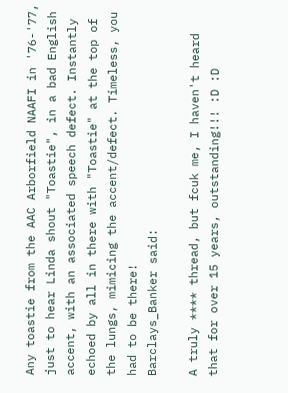Any toastie from the AAC Arborfield NAAFI in '76-'77, just to hear Linda shout "Toastie", in a bad English accent, with an associated speech defect. Instantly echoed by all in there with "Toastie" at the top of the lungs, mimicing the accent/defect. Timeless, you had to be there!
Barclays_Banker said:

A truly **** thread, but fcuk me, I haven't heard that for over 15 years, outstanding!!! :D :D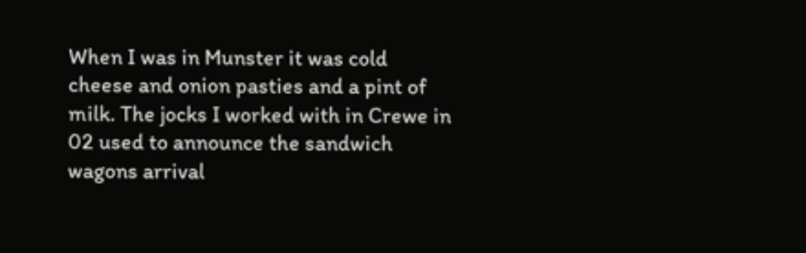When I was in Munster it was cold cheese and onion pasties and a pint of milk. The jocks I worked with in Crewe in 02 used to announce the sandwich wagons arrival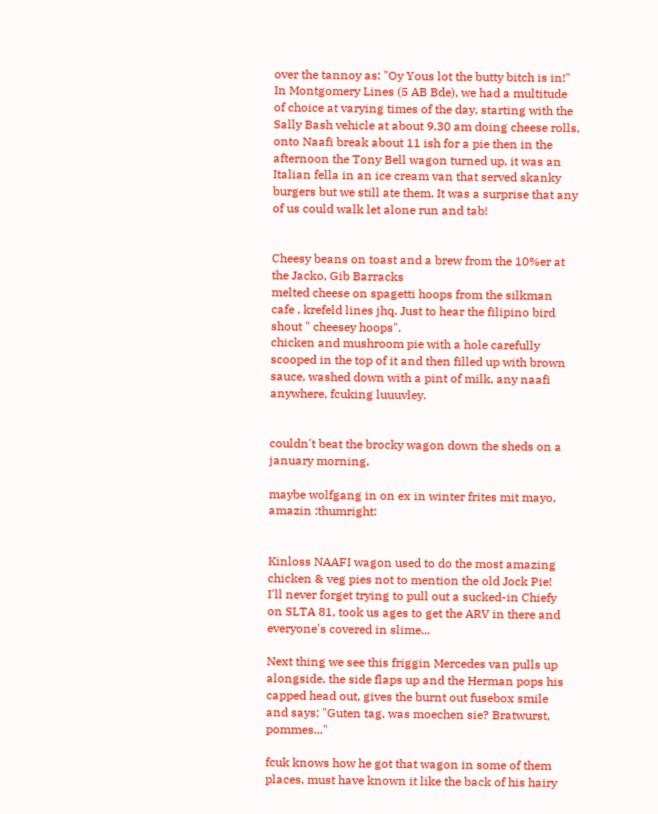over the tannoy as: "Oy Yous lot the butty bitch is in!"
In Montgomery Lines (5 AB Bde), we had a multitude of choice at varying times of the day, starting with the Sally Bash vehicle at about 9.30 am doing cheese rolls, onto Naafi break about 11 ish for a pie then in the afternoon the Tony Bell wagon turned up, it was an Italian fella in an ice cream van that served skanky burgers but we still ate them. It was a surprise that any of us could walk let alone run and tab!


Cheesy beans on toast and a brew from the 10%er at the Jacko, Gib Barracks
melted cheese on spagetti hoops from the silkman cafe , krefeld lines jhq. Just to hear the filipino bird shout " cheesey hoops".
chicken and mushroom pie with a hole carefully scooped in the top of it and then filled up with brown sauce, washed down with a pint of milk, any naafi anywhere, fcuking luuuvley.


couldn't beat the brocky wagon down the sheds on a january morning,

maybe wolfgang in on ex in winter frites mit mayo, amazin :thumright:


Kinloss NAAFI wagon used to do the most amazing chicken & veg pies not to mention the old Jock Pie!
I'll never forget trying to pull out a sucked-in Chiefy on SLTA 81, took us ages to get the ARV in there and everyone's covered in slime...

Next thing we see this friggin Mercedes van pulls up alongside, the side flaps up and the Herman pops his capped head out, gives the burnt out fusebox smile and says; "Guten tag, was moechen sie? Bratwurst, pommes..."

fcuk knows how he got that wagon in some of them places, must have known it like the back of his hairy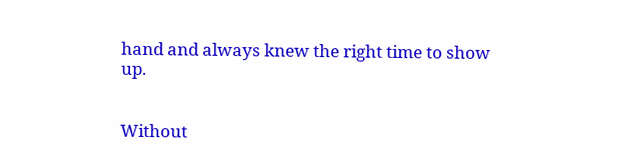hand and always knew the right time to show up.


Without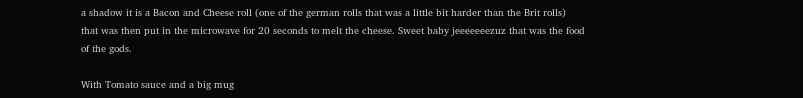a shadow it is a Bacon and Cheese roll (one of the german rolls that was a little bit harder than the Brit rolls) that was then put in the microwave for 20 seconds to melt the cheese. Sweet baby jeeeeeeezuz that was the food of the gods.

With Tomato sauce and a big mug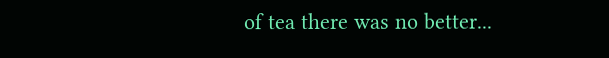of tea there was no better...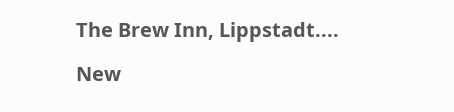The Brew Inn, Lippstadt....

New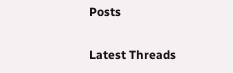Posts

Latest Threads